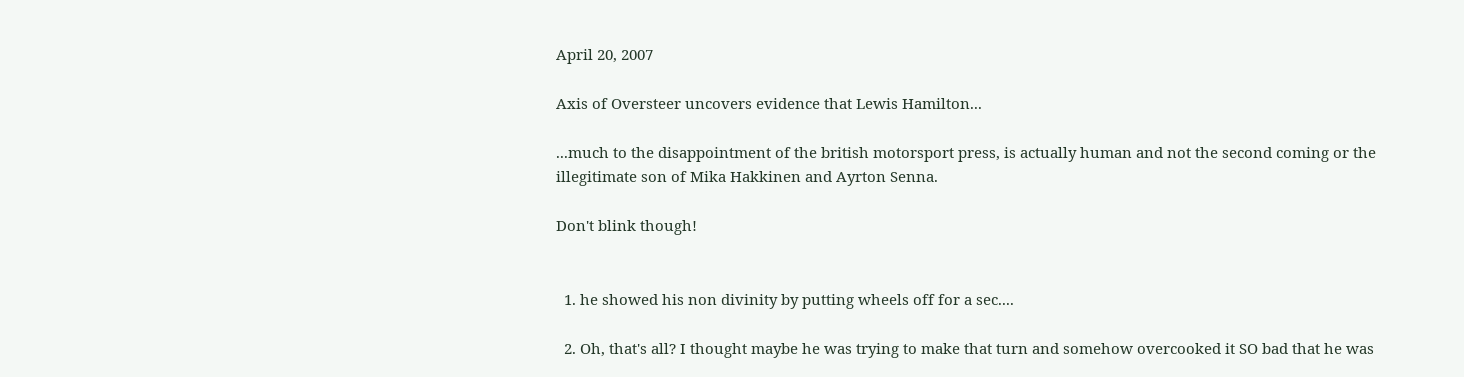April 20, 2007

Axis of Oversteer uncovers evidence that Lewis Hamilton...

...much to the disappointment of the british motorsport press, is actually human and not the second coming or the illegitimate son of Mika Hakkinen and Ayrton Senna.

Don't blink though!


  1. he showed his non divinity by putting wheels off for a sec....

  2. Oh, that's all? I thought maybe he was trying to make that turn and somehow overcooked it SO bad that he was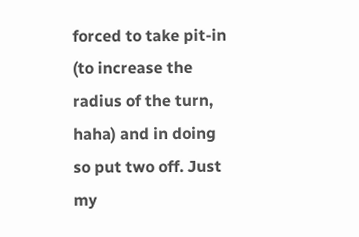forced to take pit-in (to increase the radius of the turn, haha) and in doing so put two off. Just my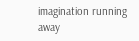imagination running away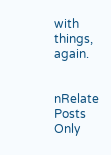with things, again.


nRelate Posts Only